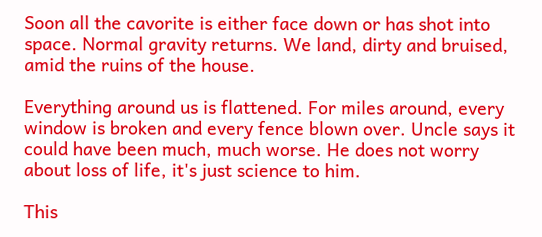Soon all the cavorite is either face down or has shot into space. Normal gravity returns. We land, dirty and bruised, amid the ruins of the house.

Everything around us is flattened. For miles around, every window is broken and every fence blown over. Uncle says it could have been much, much worse. He does not worry about loss of life, it's just science to him.

This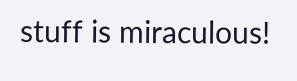stuff is miraculous!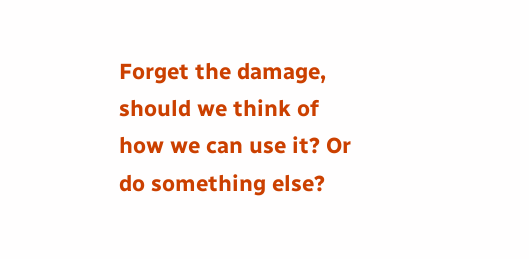Forget the damage, should we think of how we can use it? Or do something else?